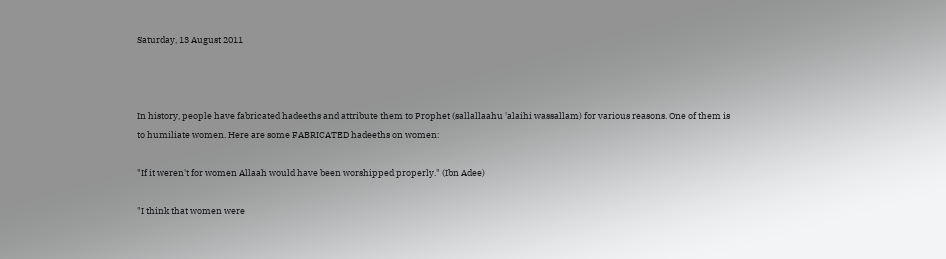Saturday, 13 August 2011



In history, people have fabricated hadeeths and attribute them to Prophet (sallallaahu 'alaihi wassallam) for various reasons. One of them is to humiliate women. Here are some FABRICATED hadeeths on women:

"If it weren't for women Allaah would have been worshipped properly." (Ibn Adee)

"I think that women were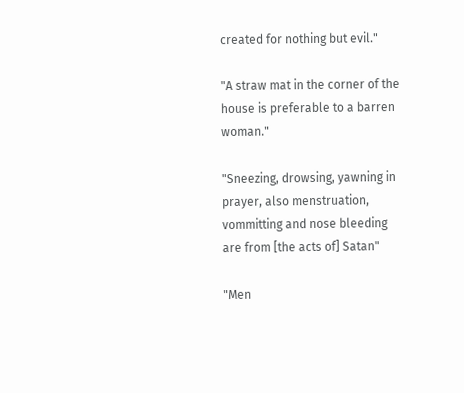created for nothing but evil."

"A straw mat in the corner of the house is preferable to a barren woman."

"Sneezing, drowsing, yawning in prayer, also menstruation, vommitting and nose bleeding are from [the acts of] Satan"

"Men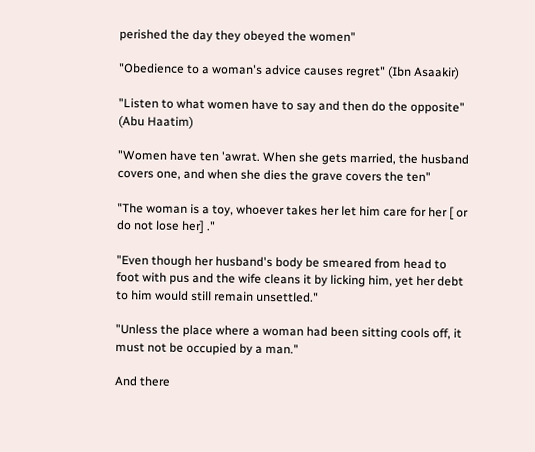perished the day they obeyed the women"

"Obedience to a woman's advice causes regret" (Ibn Asaakir)

"Listen to what women have to say and then do the opposite" (Abu Haatim)

"Women have ten 'awrat. When she gets married, the husband covers one, and when she dies the grave covers the ten"

"The woman is a toy, whoever takes her let him care for her [ or do not lose her] ."

"Even though her husband's body be smeared from head to foot with pus and the wife cleans it by licking him, yet her debt to him would still remain unsettled."

"Unless the place where a woman had been sitting cools off, it must not be occupied by a man."

And there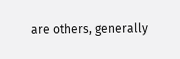are others, generally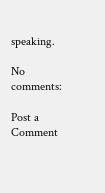speaking.

No comments:

Post a Comment